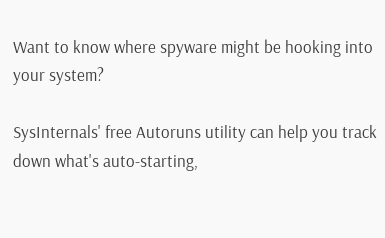Want to know where spyware might be hooking into your system?

SysInternals' free Autoruns utility can help you track down what's auto-starting,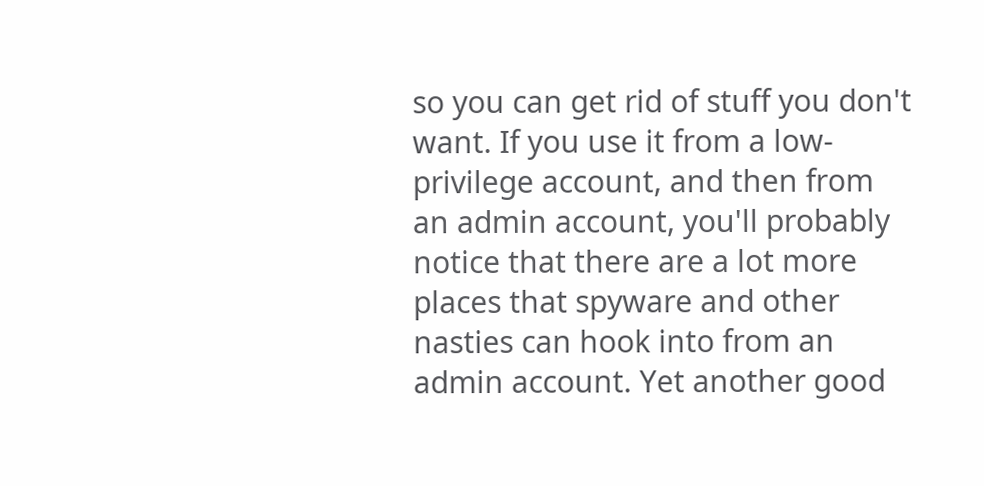so you can get rid of stuff you don't want. If you use it from a low-privilege account, and then from an admin account, you'll probably notice that there are a lot more places that spyware and other nasties can hook into from an admin account. Yet another good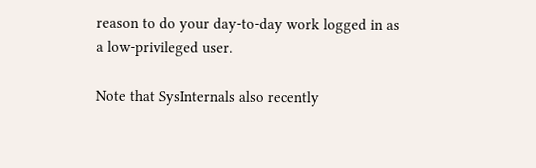reason to do your day-to-day work logged in as a low-privileged user.

Note that SysInternals also recently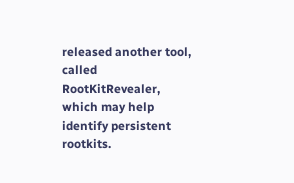released another tool, called RootKitRevealer, which may help identify persistent rootkits.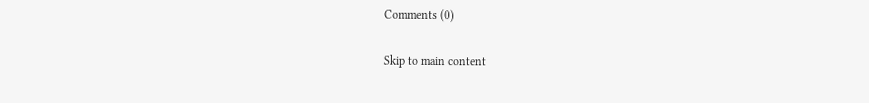Comments (0)

Skip to main content